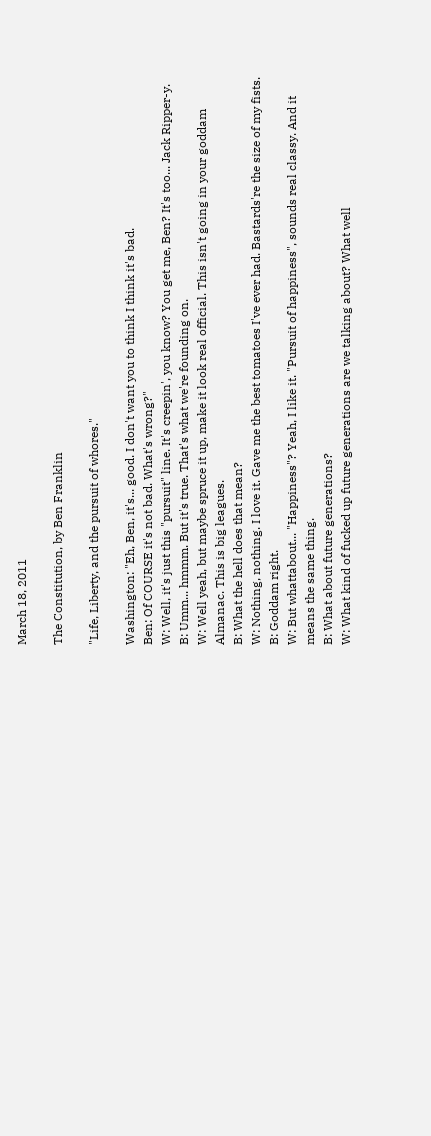March 18, 2011

The Constitution, by Ben Franklin

"Life, Liberty, and the pursuit of whores."

Washington: "Eh, Ben, it's... good. I don't want you to think I think it's bad.
Ben: Of COURSE it's not bad. What's wrong?"
W: Well, it's just this "pursuit" line. It's creepin', you know? You get me, Ben? It's too... Jack Ripper-y.
B: Umm... hmmm. But it's true. That's what we're founding on.
W: Well yeah, but maybe spruce it up, make it look real official. This isn't going in your goddam Almanac. This is big leagues.
B: What the hell does that mean?
W: Nothing, nothing. I love it. Gave me the best tomatoes I've ever had. Bastards're the size of my fists.
B: Goddam right.
W: But whattabout... "Happiness"? Yeah, I like it. "Pursuit of happiness", sounds real classy. And it means the same thing.
B: What about future generations?
W: What kind of fucked up future generations are we talking about? What well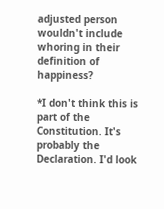adjusted person wouldn't include whoring in their definition of happiness?

*I don't think this is part of the Constitution. It's probably the Declaration. I'd look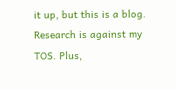it up, but this is a blog. Research is against my TOS. Plus,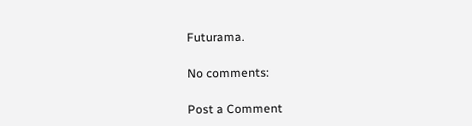Futurama.

No comments:

Post a Comment